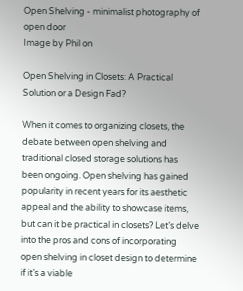Open Shelving - minimalist photography of open door
Image by Phil on

Open Shelving in Closets: A Practical Solution or a Design Fad?

When it comes to organizing closets, the debate between open shelving and traditional closed storage solutions has been ongoing. Open shelving has gained popularity in recent years for its aesthetic appeal and the ability to showcase items, but can it be practical in closets? Let’s delve into the pros and cons of incorporating open shelving in closet design to determine if it’s a viable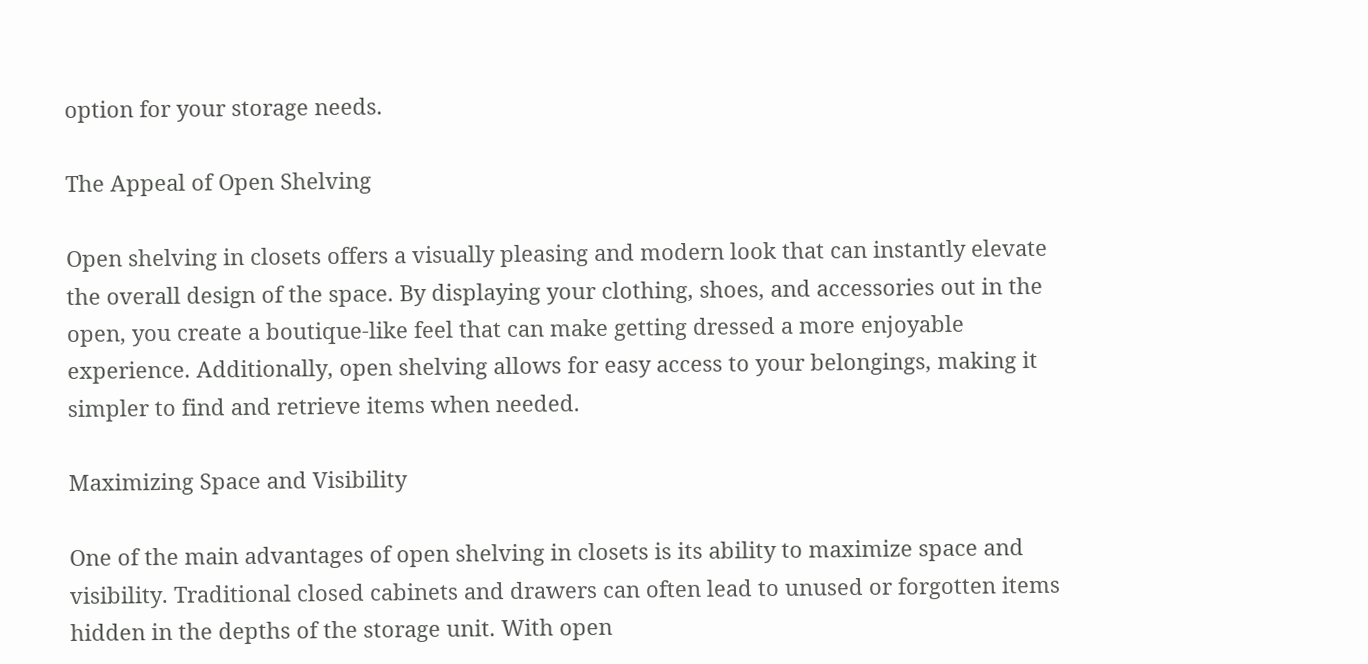option for your storage needs.

The Appeal of Open Shelving

Open shelving in closets offers a visually pleasing and modern look that can instantly elevate the overall design of the space. By displaying your clothing, shoes, and accessories out in the open, you create a boutique-like feel that can make getting dressed a more enjoyable experience. Additionally, open shelving allows for easy access to your belongings, making it simpler to find and retrieve items when needed.

Maximizing Space and Visibility

One of the main advantages of open shelving in closets is its ability to maximize space and visibility. Traditional closed cabinets and drawers can often lead to unused or forgotten items hidden in the depths of the storage unit. With open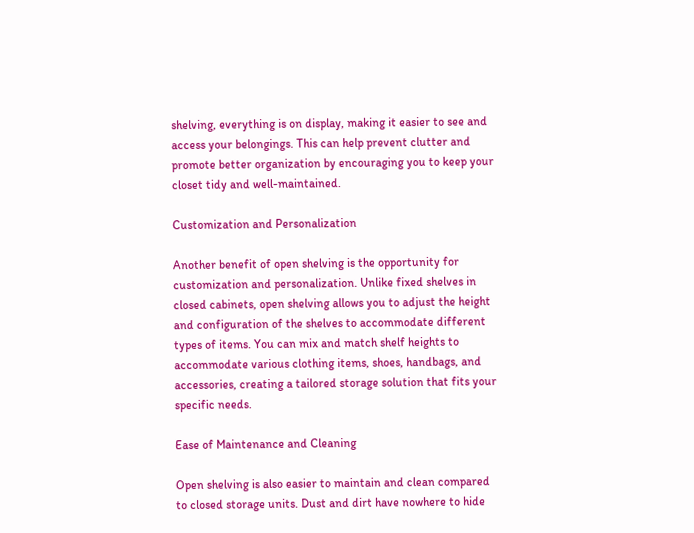shelving, everything is on display, making it easier to see and access your belongings. This can help prevent clutter and promote better organization by encouraging you to keep your closet tidy and well-maintained.

Customization and Personalization

Another benefit of open shelving is the opportunity for customization and personalization. Unlike fixed shelves in closed cabinets, open shelving allows you to adjust the height and configuration of the shelves to accommodate different types of items. You can mix and match shelf heights to accommodate various clothing items, shoes, handbags, and accessories, creating a tailored storage solution that fits your specific needs.

Ease of Maintenance and Cleaning

Open shelving is also easier to maintain and clean compared to closed storage units. Dust and dirt have nowhere to hide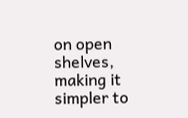on open shelves, making it simpler to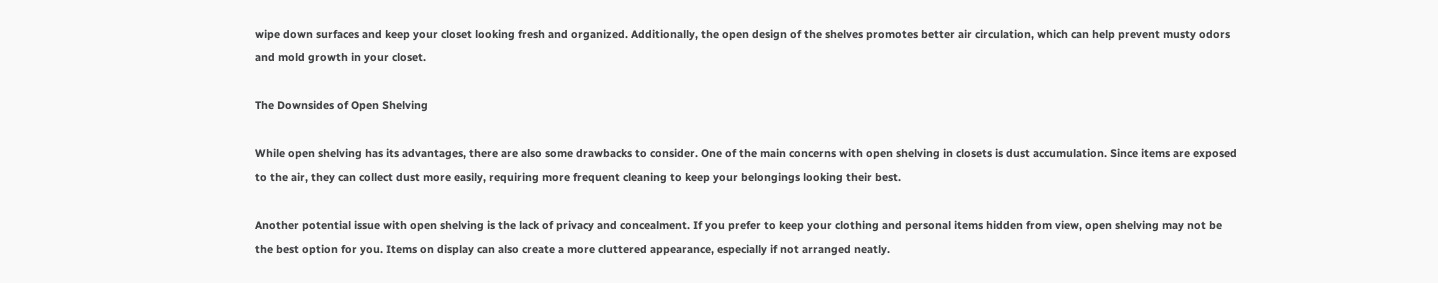wipe down surfaces and keep your closet looking fresh and organized. Additionally, the open design of the shelves promotes better air circulation, which can help prevent musty odors and mold growth in your closet.

The Downsides of Open Shelving

While open shelving has its advantages, there are also some drawbacks to consider. One of the main concerns with open shelving in closets is dust accumulation. Since items are exposed to the air, they can collect dust more easily, requiring more frequent cleaning to keep your belongings looking their best.

Another potential issue with open shelving is the lack of privacy and concealment. If you prefer to keep your clothing and personal items hidden from view, open shelving may not be the best option for you. Items on display can also create a more cluttered appearance, especially if not arranged neatly.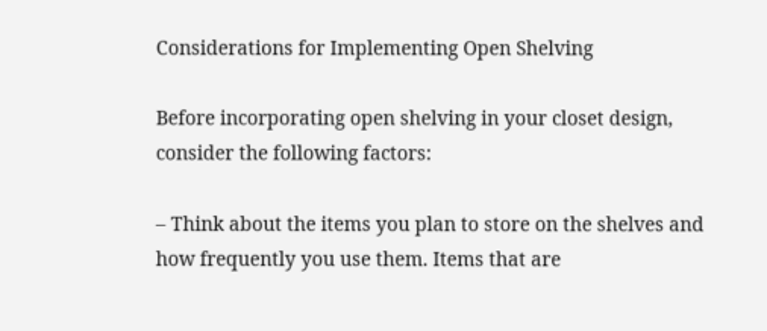Considerations for Implementing Open Shelving

Before incorporating open shelving in your closet design, consider the following factors:

– Think about the items you plan to store on the shelves and how frequently you use them. Items that are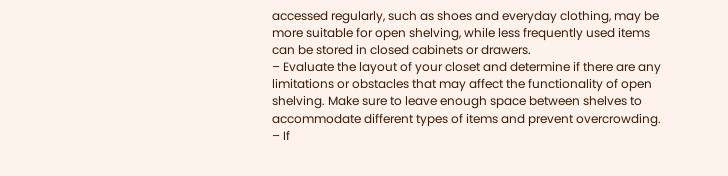accessed regularly, such as shoes and everyday clothing, may be more suitable for open shelving, while less frequently used items can be stored in closed cabinets or drawers.
– Evaluate the layout of your closet and determine if there are any limitations or obstacles that may affect the functionality of open shelving. Make sure to leave enough space between shelves to accommodate different types of items and prevent overcrowding.
– If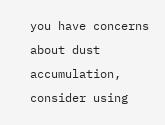you have concerns about dust accumulation, consider using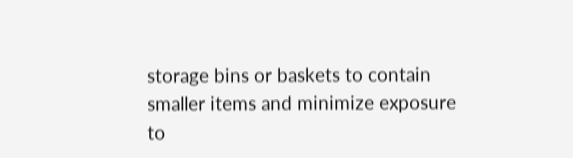storage bins or baskets to contain smaller items and minimize exposure to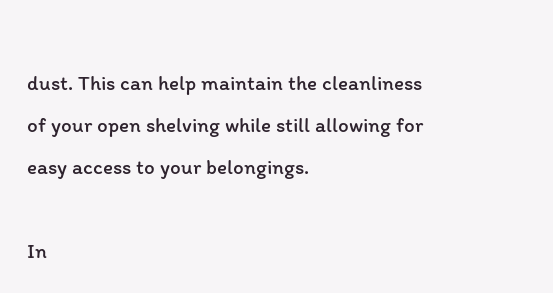dust. This can help maintain the cleanliness of your open shelving while still allowing for easy access to your belongings.

In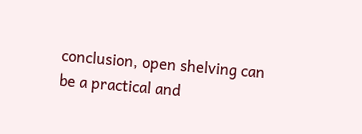conclusion, open shelving can be a practical and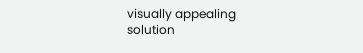visually appealing solution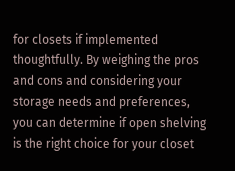for closets if implemented thoughtfully. By weighing the pros and cons and considering your storage needs and preferences, you can determine if open shelving is the right choice for your closet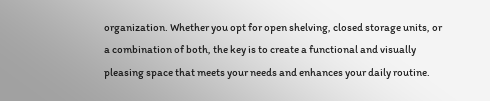organization. Whether you opt for open shelving, closed storage units, or a combination of both, the key is to create a functional and visually pleasing space that meets your needs and enhances your daily routine.